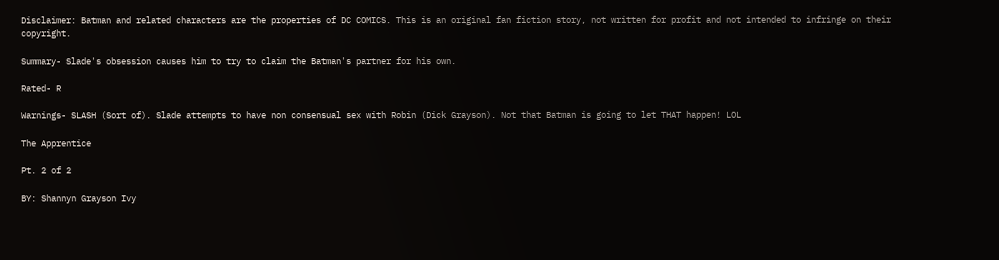Disclaimer: Batman and related characters are the properties of DC COMICS. This is an original fan fiction story, not written for profit and not intended to infringe on their copyright.

Summary- Slade's obsession causes him to try to claim the Batman's partner for his own.

Rated- R

Warnings- SLASH (Sort of). Slade attempts to have non consensual sex with Robin (Dick Grayson). Not that Batman is going to let THAT happen! LOL

The Apprentice

Pt. 2 of 2

BY: Shannyn Grayson Ivy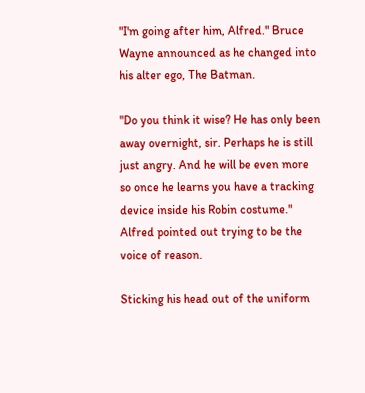"I'm going after him, Alfred." Bruce Wayne announced as he changed into his alter ego, The Batman.

"Do you think it wise? He has only been away overnight, sir. Perhaps he is still just angry. And he will be even more so once he learns you have a tracking device inside his Robin costume." Alfred pointed out trying to be the voice of reason.

Sticking his head out of the uniform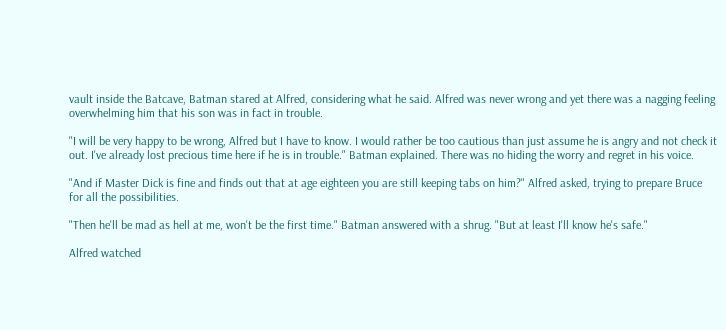vault inside the Batcave, Batman stared at Alfred, considering what he said. Alfred was never wrong and yet there was a nagging feeling overwhelming him that his son was in fact in trouble.

"I will be very happy to be wrong, Alfred but I have to know. I would rather be too cautious than just assume he is angry and not check it out. I've already lost precious time here if he is in trouble." Batman explained. There was no hiding the worry and regret in his voice.

"And if Master Dick is fine and finds out that at age eighteen you are still keeping tabs on him?" Alfred asked, trying to prepare Bruce for all the possibilities.

"Then he'll be mad as hell at me, won't be the first time." Batman answered with a shrug. "But at least I'll know he's safe."

Alfred watched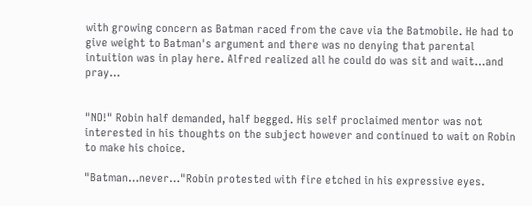with growing concern as Batman raced from the cave via the Batmobile. He had to give weight to Batman's argument and there was no denying that parental intuition was in play here. Alfred realized all he could do was sit and wait…and pray…


"NO!" Robin half demanded, half begged. His self proclaimed mentor was not interested in his thoughts on the subject however and continued to wait on Robin to make his choice.

"Batman…never…"Robin protested with fire etched in his expressive eyes.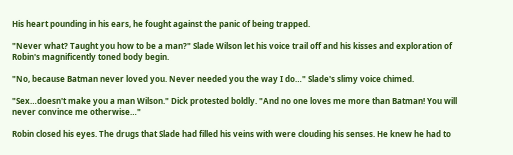His heart pounding in his ears, he fought against the panic of being trapped.

"Never what? Taught you how to be a man?" Slade Wilson let his voice trail off and his kisses and exploration of Robin's magnificently toned body begin.

"No, because Batman never loved you. Never needed you the way I do…" Slade's slimy voice chimed.

"Sex…doesn't make you a man Wilson." Dick protested boldly. "And no one loves me more than Batman! You will never convince me otherwise…"

Robin closed his eyes. The drugs that Slade had filled his veins with were clouding his senses. He knew he had to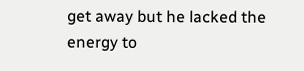get away but he lacked the energy to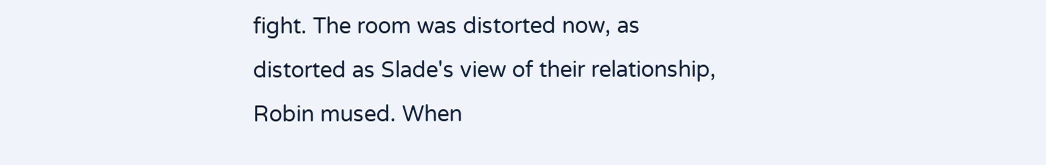fight. The room was distorted now, as distorted as Slade's view of their relationship, Robin mused. When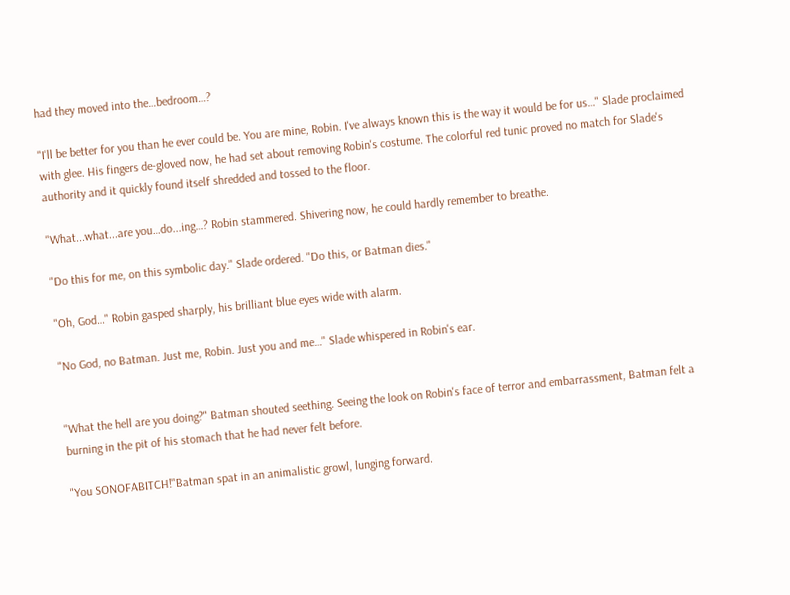had they moved into the…bedroom…?

"I'll be better for you than he ever could be. You are mine, Robin. I've always known this is the way it would be for us…" Slade proclaimed with glee. His fingers de-gloved now, he had set about removing Robin's costume. The colorful red tunic proved no match for Slade's authority and it quickly found itself shredded and tossed to the floor.

"What...what...are you…do...ing…? Robin stammered. Shivering now, he could hardly remember to breathe.

"Do this for me, on this symbolic day." Slade ordered. "Do this, or Batman dies."

"Oh, God…" Robin gasped sharply, his brilliant blue eyes wide with alarm.

"No God, no Batman. Just me, Robin. Just you and me…" Slade whispered in Robin's ear.


"What the hell are you doing?" Batman shouted seething. Seeing the look on Robin's face of terror and embarrassment, Batman felt a burning in the pit of his stomach that he had never felt before.

"You SONOFABITCH!"Batman spat in an animalistic growl, lunging forward.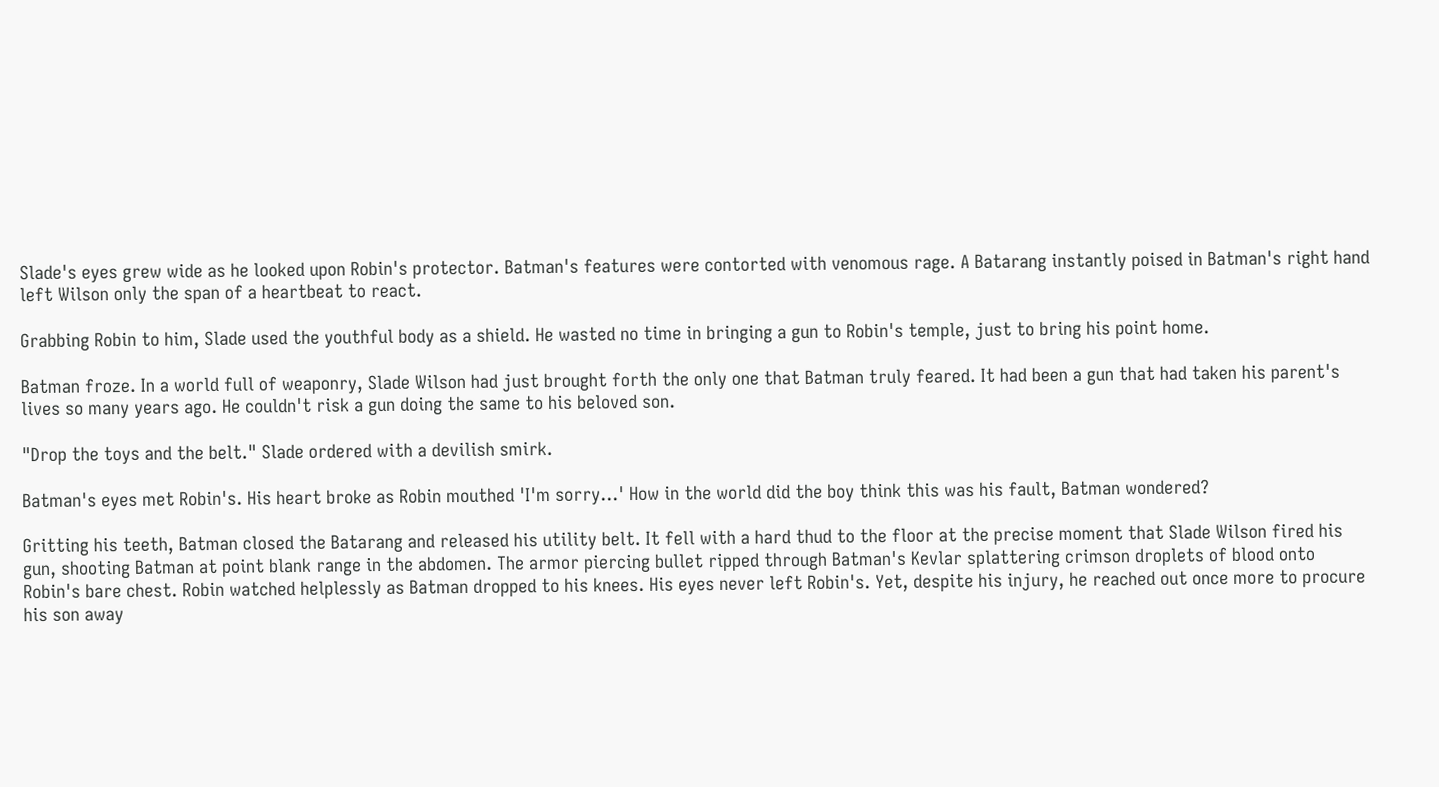Slade's eyes grew wide as he looked upon Robin's protector. Batman's features were contorted with venomous rage. A Batarang instantly poised in Batman's right hand left Wilson only the span of a heartbeat to react.

Grabbing Robin to him, Slade used the youthful body as a shield. He wasted no time in bringing a gun to Robin's temple, just to bring his point home.

Batman froze. In a world full of weaponry, Slade Wilson had just brought forth the only one that Batman truly feared. It had been a gun that had taken his parent's lives so many years ago. He couldn't risk a gun doing the same to his beloved son.

"Drop the toys and the belt." Slade ordered with a devilish smirk.

Batman's eyes met Robin's. His heart broke as Robin mouthed 'I'm sorry…' How in the world did the boy think this was his fault, Batman wondered?

Gritting his teeth, Batman closed the Batarang and released his utility belt. It fell with a hard thud to the floor at the precise moment that Slade Wilson fired his gun, shooting Batman at point blank range in the abdomen. The armor piercing bullet ripped through Batman's Kevlar splattering crimson droplets of blood onto Robin's bare chest. Robin watched helplessly as Batman dropped to his knees. His eyes never left Robin's. Yet, despite his injury, he reached out once more to procure his son away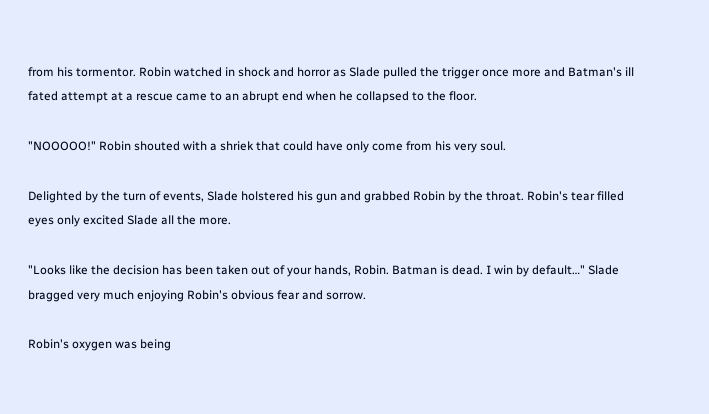from his tormentor. Robin watched in shock and horror as Slade pulled the trigger once more and Batman's ill fated attempt at a rescue came to an abrupt end when he collapsed to the floor.

"NOOOOO!" Robin shouted with a shriek that could have only come from his very soul.

Delighted by the turn of events, Slade holstered his gun and grabbed Robin by the throat. Robin's tear filled eyes only excited Slade all the more.

"Looks like the decision has been taken out of your hands, Robin. Batman is dead. I win by default…" Slade bragged very much enjoying Robin's obvious fear and sorrow.

Robin's oxygen was being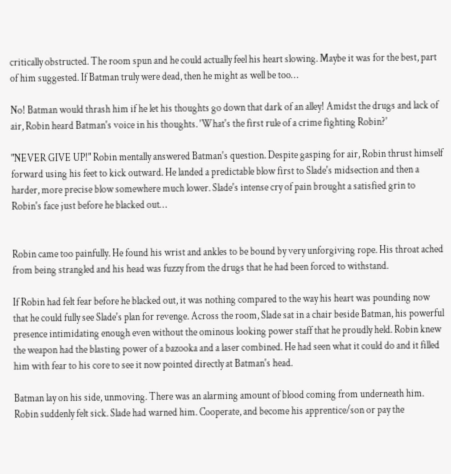critically obstructed. The room spun and he could actually feel his heart slowing. Maybe it was for the best, part of him suggested. If Batman truly were dead, then he might as well be too…

No! Batman would thrash him if he let his thoughts go down that dark of an alley! Amidst the drugs and lack of air, Robin heard Batman's voice in his thoughts. 'What's the first rule of a crime fighting Robin?'

"NEVER GIVE UP!" Robin mentally answered Batman's question. Despite gasping for air, Robin thrust himself forward using his feet to kick outward. He landed a predictable blow first to Slade's midsection and then a harder, more precise blow somewhere much lower. Slade's intense cry of pain brought a satisfied grin to Robin's face just before he blacked out…


Robin came too painfully. He found his wrist and ankles to be bound by very unforgiving rope. His throat ached from being strangled and his head was fuzzy from the drugs that he had been forced to withstand.

If Robin had felt fear before he blacked out, it was nothing compared to the way his heart was pounding now that he could fully see Slade's plan for revenge. Across the room, Slade sat in a chair beside Batman, his powerful presence intimidating enough even without the ominous looking power staff that he proudly held. Robin knew the weapon had the blasting power of a bazooka and a laser combined. He had seen what it could do and it filled him with fear to his core to see it now pointed directly at Batman's head.

Batman lay on his side, unmoving. There was an alarming amount of blood coming from underneath him. Robin suddenly felt sick. Slade had warned him. Cooperate, and become his apprentice/son or pay the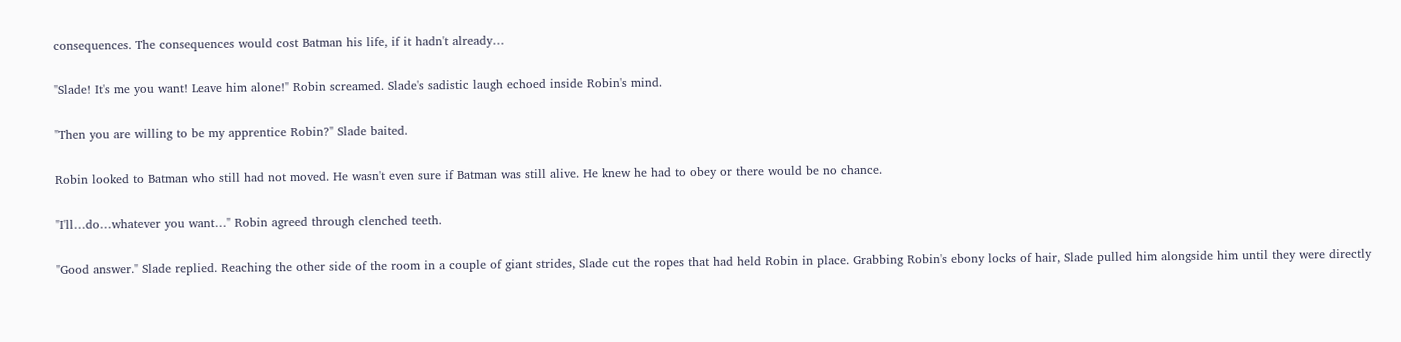consequences. The consequences would cost Batman his life, if it hadn't already…

"Slade! It's me you want! Leave him alone!" Robin screamed. Slade's sadistic laugh echoed inside Robin's mind.

"Then you are willing to be my apprentice Robin?" Slade baited.

Robin looked to Batman who still had not moved. He wasn't even sure if Batman was still alive. He knew he had to obey or there would be no chance.

"I'll…do…whatever you want…" Robin agreed through clenched teeth.

"Good answer." Slade replied. Reaching the other side of the room in a couple of giant strides, Slade cut the ropes that had held Robin in place. Grabbing Robin's ebony locks of hair, Slade pulled him alongside him until they were directly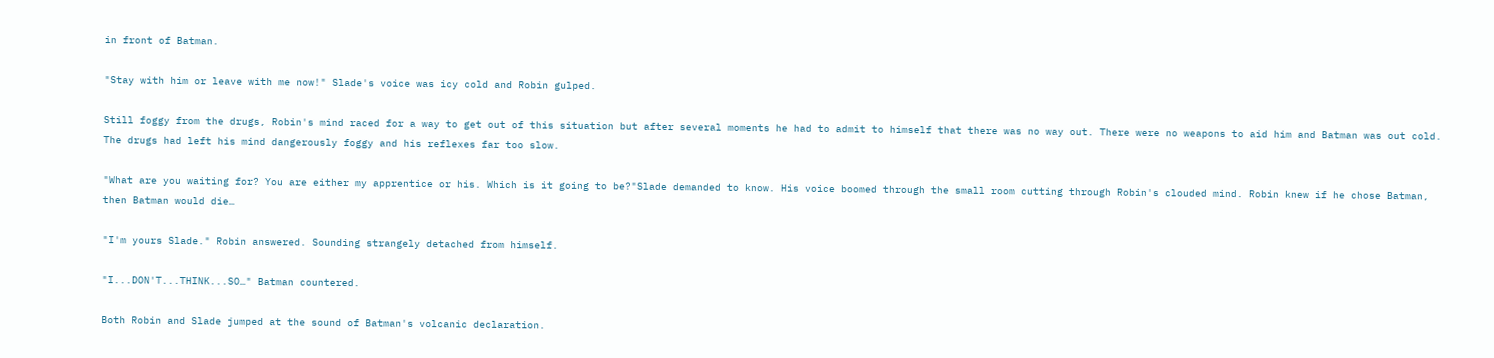in front of Batman.

"Stay with him or leave with me now!" Slade's voice was icy cold and Robin gulped.

Still foggy from the drugs, Robin's mind raced for a way to get out of this situation but after several moments he had to admit to himself that there was no way out. There were no weapons to aid him and Batman was out cold. The drugs had left his mind dangerously foggy and his reflexes far too slow.

"What are you waiting for? You are either my apprentice or his. Which is it going to be?"Slade demanded to know. His voice boomed through the small room cutting through Robin's clouded mind. Robin knew if he chose Batman, then Batman would die…

"I'm yours Slade." Robin answered. Sounding strangely detached from himself.

"I...DON'T...THINK...SO…" Batman countered.

Both Robin and Slade jumped at the sound of Batman's volcanic declaration.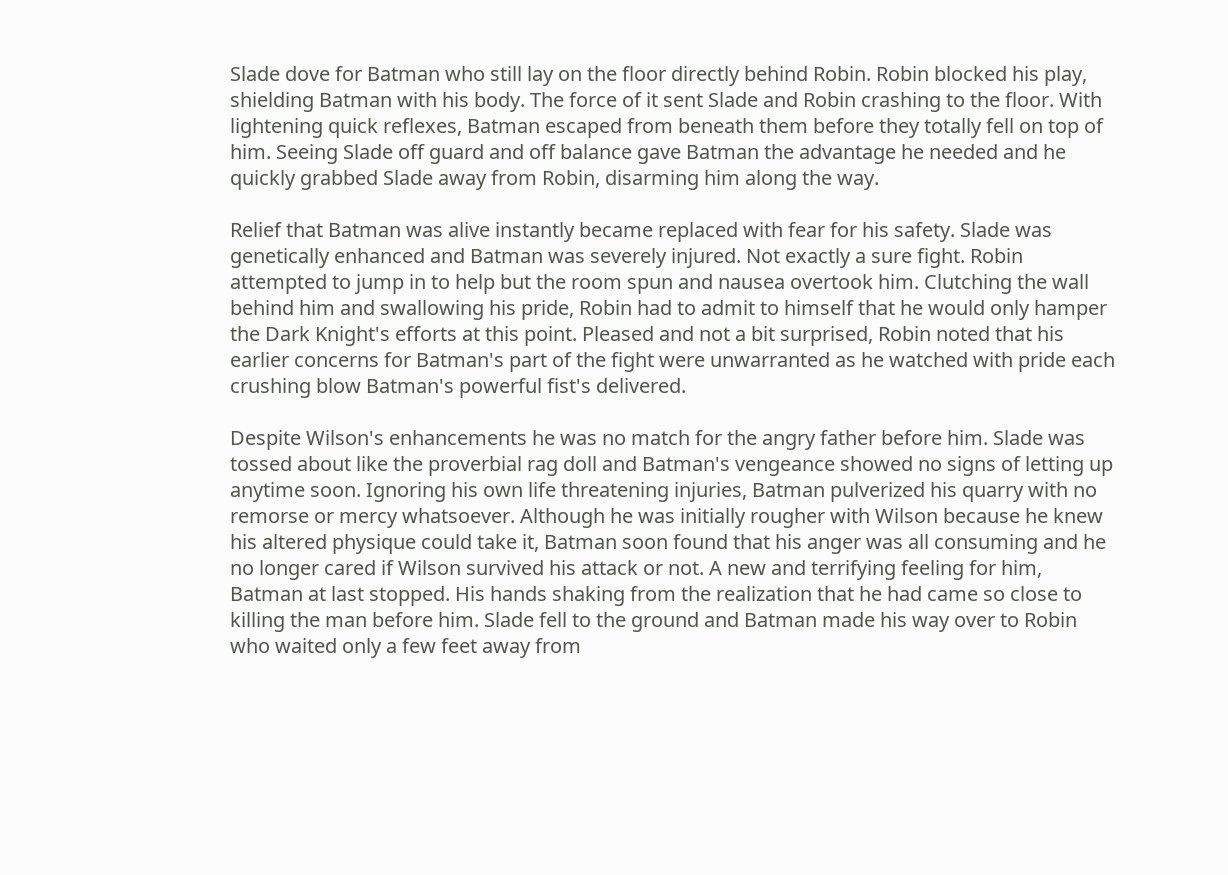Slade dove for Batman who still lay on the floor directly behind Robin. Robin blocked his play, shielding Batman with his body. The force of it sent Slade and Robin crashing to the floor. With lightening quick reflexes, Batman escaped from beneath them before they totally fell on top of him. Seeing Slade off guard and off balance gave Batman the advantage he needed and he quickly grabbed Slade away from Robin, disarming him along the way.

Relief that Batman was alive instantly became replaced with fear for his safety. Slade was genetically enhanced and Batman was severely injured. Not exactly a sure fight. Robin attempted to jump in to help but the room spun and nausea overtook him. Clutching the wall behind him and swallowing his pride, Robin had to admit to himself that he would only hamper the Dark Knight's efforts at this point. Pleased and not a bit surprised, Robin noted that his earlier concerns for Batman's part of the fight were unwarranted as he watched with pride each crushing blow Batman's powerful fist's delivered.

Despite Wilson's enhancements he was no match for the angry father before him. Slade was tossed about like the proverbial rag doll and Batman's vengeance showed no signs of letting up anytime soon. Ignoring his own life threatening injuries, Batman pulverized his quarry with no remorse or mercy whatsoever. Although he was initially rougher with Wilson because he knew his altered physique could take it, Batman soon found that his anger was all consuming and he no longer cared if Wilson survived his attack or not. A new and terrifying feeling for him, Batman at last stopped. His hands shaking from the realization that he had came so close to killing the man before him. Slade fell to the ground and Batman made his way over to Robin who waited only a few feet away from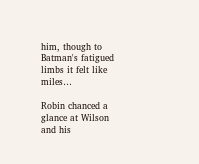him, though to Batman's fatigued limbs it felt like miles…

Robin chanced a glance at Wilson and his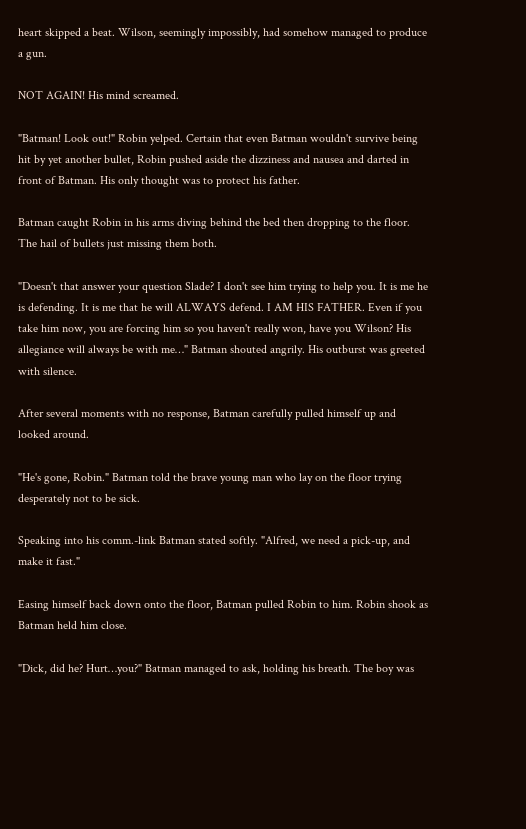heart skipped a beat. Wilson, seemingly impossibly, had somehow managed to produce a gun.

NOT AGAIN! His mind screamed.

"Batman! Look out!" Robin yelped. Certain that even Batman wouldn't survive being hit by yet another bullet, Robin pushed aside the dizziness and nausea and darted in front of Batman. His only thought was to protect his father.

Batman caught Robin in his arms diving behind the bed then dropping to the floor. The hail of bullets just missing them both.

"Doesn't that answer your question Slade? I don't see him trying to help you. It is me he is defending. It is me that he will ALWAYS defend. I AM HIS FATHER. Even if you take him now, you are forcing him so you haven't really won, have you Wilson? His allegiance will always be with me…" Batman shouted angrily. His outburst was greeted with silence.

After several moments with no response, Batman carefully pulled himself up and looked around.

"He's gone, Robin." Batman told the brave young man who lay on the floor trying desperately not to be sick.

Speaking into his comm.-link Batman stated softly. "Alfred, we need a pick-up, and make it fast."

Easing himself back down onto the floor, Batman pulled Robin to him. Robin shook as Batman held him close.

"Dick, did he? Hurt…you?" Batman managed to ask, holding his breath. The boy was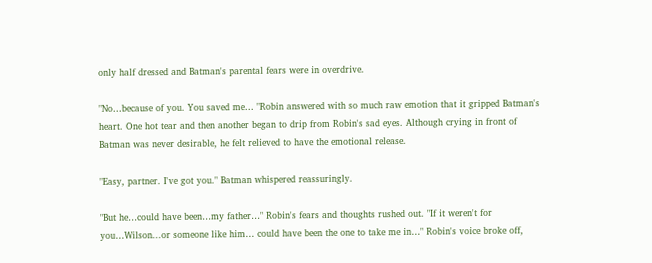only half dressed and Batman's parental fears were in overdrive.

"No…because of you. You saved me… "Robin answered with so much raw emotion that it gripped Batman's heart. One hot tear and then another began to drip from Robin's sad eyes. Although crying in front of Batman was never desirable, he felt relieved to have the emotional release.

"Easy, partner. I've got you." Batman whispered reassuringly.

"But he…could have been…my father…" Robin's fears and thoughts rushed out. "If it weren't for you…Wilson...or someone like him… could have been the one to take me in…" Robin's voice broke off,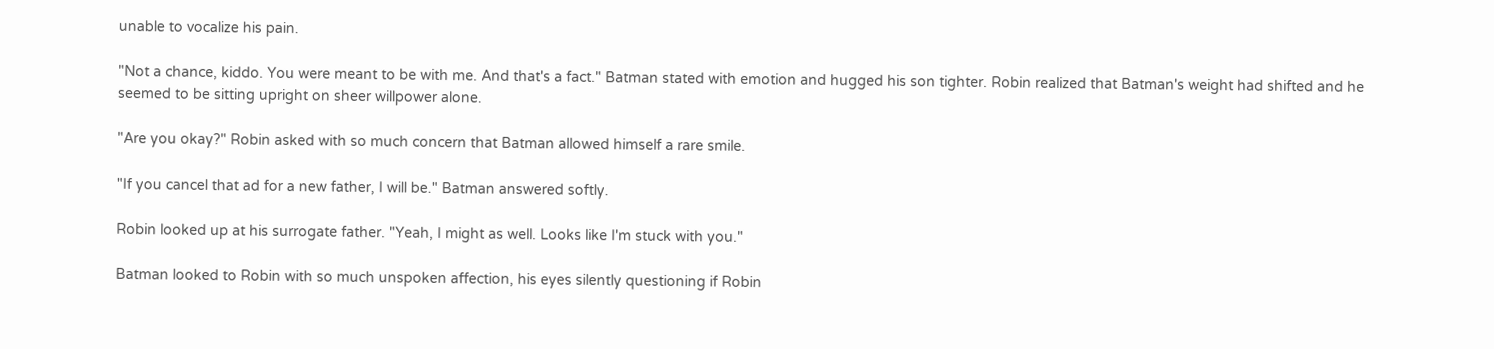unable to vocalize his pain.

"Not a chance, kiddo. You were meant to be with me. And that's a fact." Batman stated with emotion and hugged his son tighter. Robin realized that Batman's weight had shifted and he seemed to be sitting upright on sheer willpower alone.

"Are you okay?" Robin asked with so much concern that Batman allowed himself a rare smile.

"If you cancel that ad for a new father, I will be." Batman answered softly.

Robin looked up at his surrogate father. "Yeah, I might as well. Looks like I'm stuck with you."

Batman looked to Robin with so much unspoken affection, his eyes silently questioning if Robin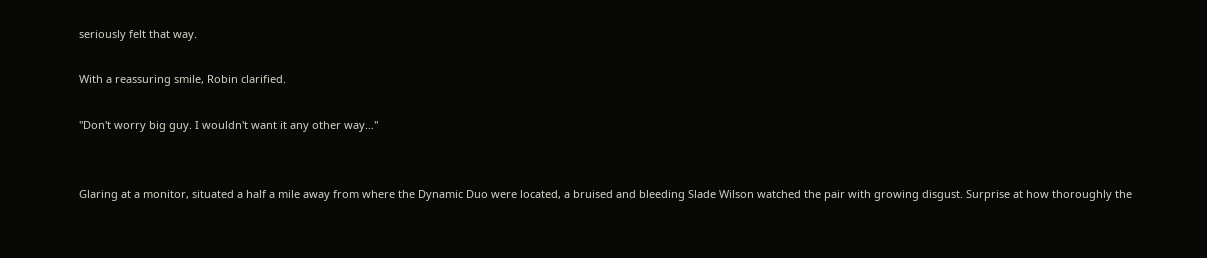seriously felt that way.

With a reassuring smile, Robin clarified.

"Don't worry big guy. I wouldn't want it any other way…"


Glaring at a monitor, situated a half a mile away from where the Dynamic Duo were located, a bruised and bleeding Slade Wilson watched the pair with growing disgust. Surprise at how thoroughly the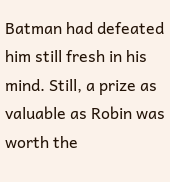Batman had defeated him still fresh in his mind. Still, a prize as valuable as Robin was worth the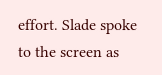effort. Slade spoke to the screen as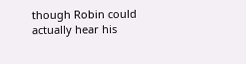though Robin could actually hear his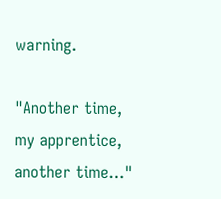warning.

"Another time, my apprentice, another time…"